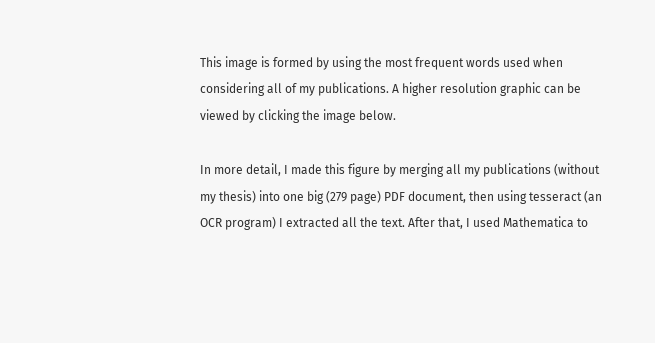This image is formed by using the most frequent words used when considering all of my publications. A higher resolution graphic can be viewed by clicking the image below.

In more detail, I made this figure by merging all my publications (without my thesis) into one big (279 page) PDF document, then using tesseract (an OCR program) I extracted all the text. After that, I used Mathematica to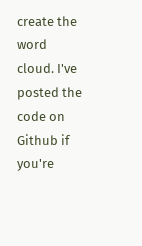create the word cloud. I've posted the code on Github if you're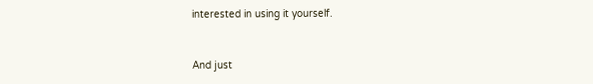interested in using it yourself.


And just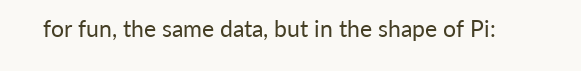for fun, the same data, but in the shape of Pi: